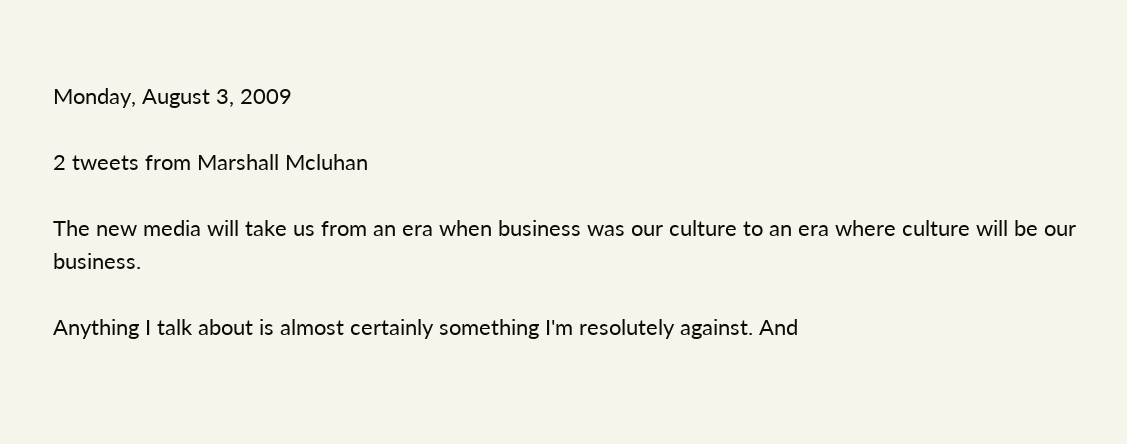Monday, August 3, 2009

2 tweets from Marshall Mcluhan

The new media will take us from an era when business was our culture to an era where culture will be our business.

Anything I talk about is almost certainly something I'm resolutely against. And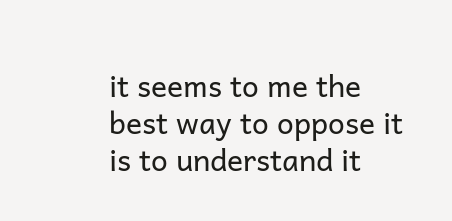it seems to me the best way to oppose it is to understand it